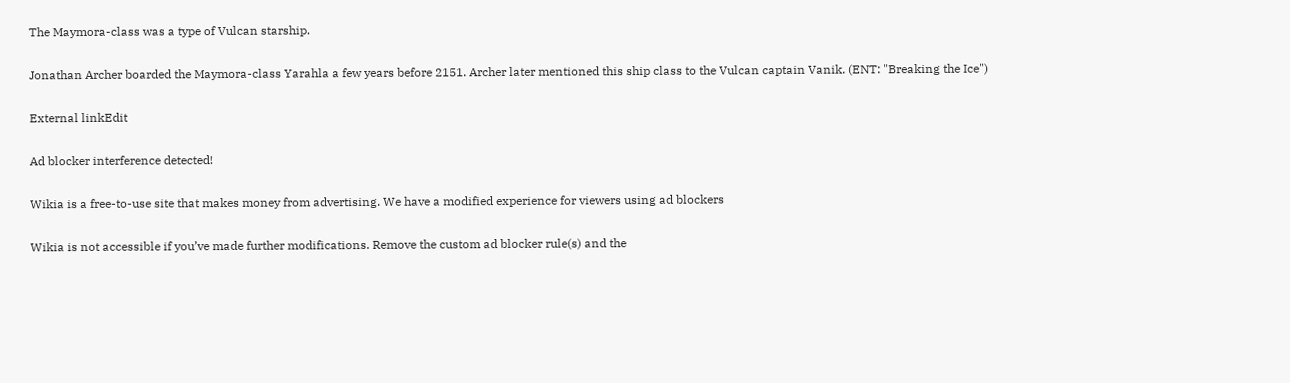The Maymora-class was a type of Vulcan starship.

Jonathan Archer boarded the Maymora-class Yarahla a few years before 2151. Archer later mentioned this ship class to the Vulcan captain Vanik. (ENT: "Breaking the Ice")

External linkEdit

Ad blocker interference detected!

Wikia is a free-to-use site that makes money from advertising. We have a modified experience for viewers using ad blockers

Wikia is not accessible if you’ve made further modifications. Remove the custom ad blocker rule(s) and the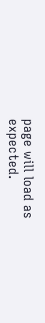page will load as expected.